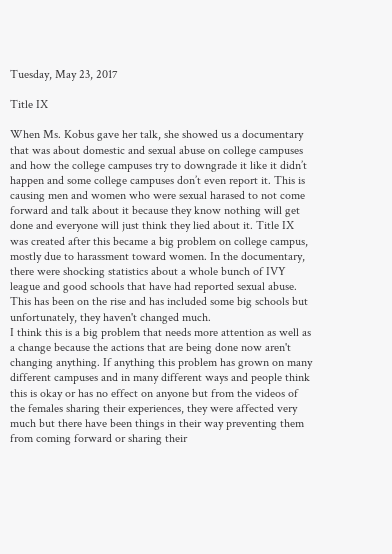Tuesday, May 23, 2017

Title IX

When Ms. Kobus gave her talk, she showed us a documentary that was about domestic and sexual abuse on college campuses and how the college campuses try to downgrade it like it didn’t happen and some college campuses don’t even report it. This is causing men and women who were sexual harased to not come forward and talk about it because they know nothing will get done and everyone will just think they lied about it. Title IX was created after this became a big problem on college campus, mostly due to harassment toward women. In the documentary, there were shocking statistics about a whole bunch of IVY league and good schools that have had reported sexual abuse. This has been on the rise and has included some big schools but unfortunately, they haven't changed much.
I think this is a big problem that needs more attention as well as a change because the actions that are being done now aren't changing anything. If anything this problem has grown on many different campuses and in many different ways and people think this is okay or has no effect on anyone but from the videos of the females sharing their experiences, they were affected very much but there have been things in their way preventing them from coming forward or sharing their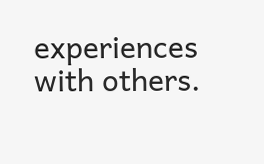experiences with others.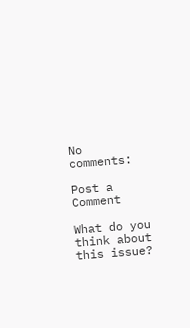No comments:

Post a Comment

What do you think about this issue?